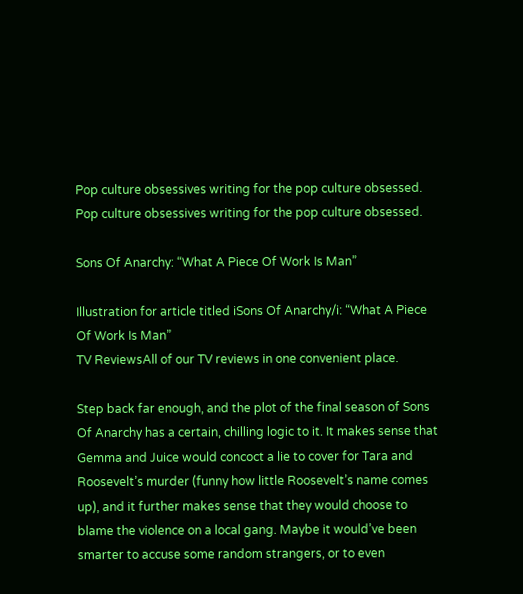Pop culture obsessives writing for the pop culture obsessed.
Pop culture obsessives writing for the pop culture obsessed.

Sons Of Anarchy: “What A Piece Of Work Is Man”

Illustration for article titled iSons Of Anarchy/i: “What A Piece Of Work Is Man”
TV ReviewsAll of our TV reviews in one convenient place.

Step back far enough, and the plot of the final season of Sons Of Anarchy has a certain, chilling logic to it. It makes sense that Gemma and Juice would concoct a lie to cover for Tara and Roosevelt’s murder (funny how little Roosevelt’s name comes up), and it further makes sense that they would choose to blame the violence on a local gang. Maybe it would’ve been smarter to accuse some random strangers, or to even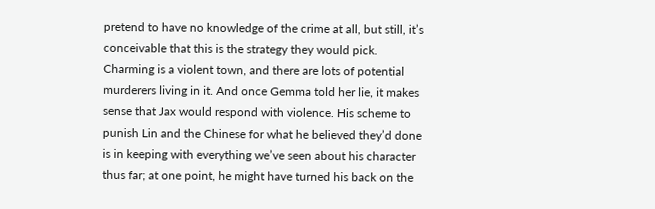pretend to have no knowledge of the crime at all, but still, it’s conceivable that this is the strategy they would pick. Charming is a violent town, and there are lots of potential murderers living in it. And once Gemma told her lie, it makes sense that Jax would respond with violence. His scheme to punish Lin and the Chinese for what he believed they’d done is in keeping with everything we’ve seen about his character thus far; at one point, he might have turned his back on the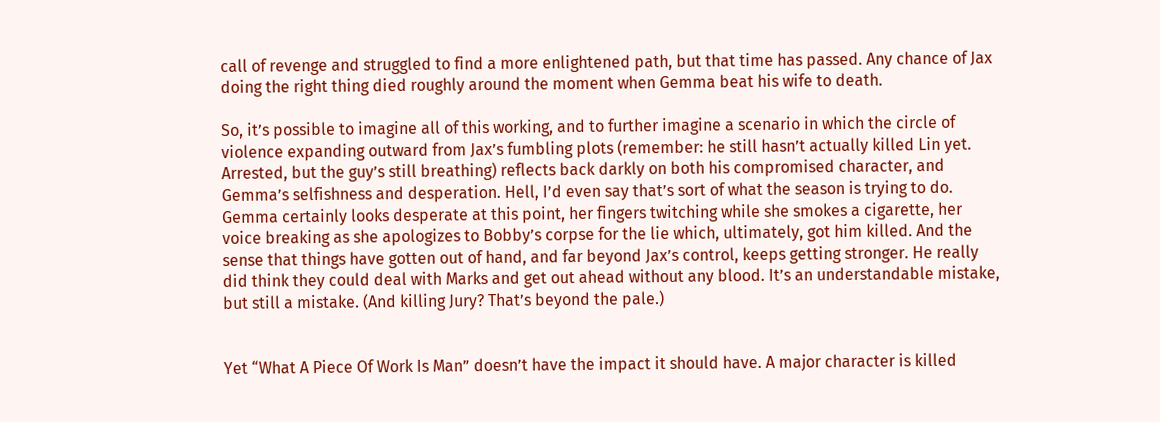call of revenge and struggled to find a more enlightened path, but that time has passed. Any chance of Jax doing the right thing died roughly around the moment when Gemma beat his wife to death.

So, it’s possible to imagine all of this working, and to further imagine a scenario in which the circle of violence expanding outward from Jax’s fumbling plots (remember: he still hasn’t actually killed Lin yet. Arrested, but the guy’s still breathing) reflects back darkly on both his compromised character, and Gemma’s selfishness and desperation. Hell, I’d even say that’s sort of what the season is trying to do. Gemma certainly looks desperate at this point, her fingers twitching while she smokes a cigarette, her voice breaking as she apologizes to Bobby’s corpse for the lie which, ultimately, got him killed. And the sense that things have gotten out of hand, and far beyond Jax’s control, keeps getting stronger. He really did think they could deal with Marks and get out ahead without any blood. It’s an understandable mistake, but still a mistake. (And killing Jury? That’s beyond the pale.)


Yet “What A Piece Of Work Is Man” doesn’t have the impact it should have. A major character is killed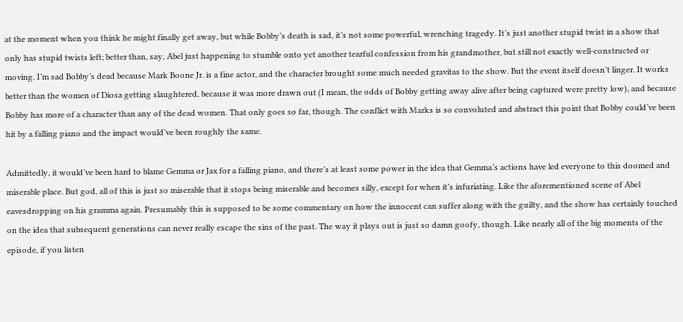at the moment when you think he might finally get away, but while Bobby’s death is sad, it’s not some powerful, wrenching tragedy. It’s just another stupid twist in a show that only has stupid twists left; better than, say, Abel just happening to stumble onto yet another tearful confession from his grandmother, but still not exactly well-constructed or moving. I’m sad Bobby’s dead because Mark Boone Jr. is a fine actor, and the character brought some much needed gravitas to the show. But the event itself doesn’t linger. It works better than the women of Diosa getting slaughtered, because it was more drawn out (I mean, the odds of Bobby getting away alive after being captured were pretty low), and because Bobby has more of a character than any of the dead women. That only goes so far, though. The conflict with Marks is so convoluted and abstract this point that Bobby could’ve been hit by a falling piano and the impact would’ve been roughly the same.

Admittedly, it would’ve been hard to blame Gemma or Jax for a falling piano, and there’s at least some power in the idea that Gemma’s actions have led everyone to this doomed and miserable place. But god, all of this is just so miserable that it stops being miserable and becomes silly, except for when it’s infuriating. Like the aforementioned scene of Abel eavesdropping on his gramma again. Presumably this is supposed to be some commentary on how the innocent can suffer along with the guilty, and the show has certainly touched on the idea that subsequent generations can never really escape the sins of the past. The way it plays out is just so damn goofy, though. Like nearly all of the big moments of the episode, if you listen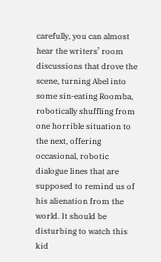carefully, you can almost hear the writers’ room discussions that drove the scene, turning Abel into some sin-eating Roomba, robotically shuffling from one horrible situation to the next, offering occasional, robotic dialogue lines that are supposed to remind us of his alienation from the world. It should be disturbing to watch this kid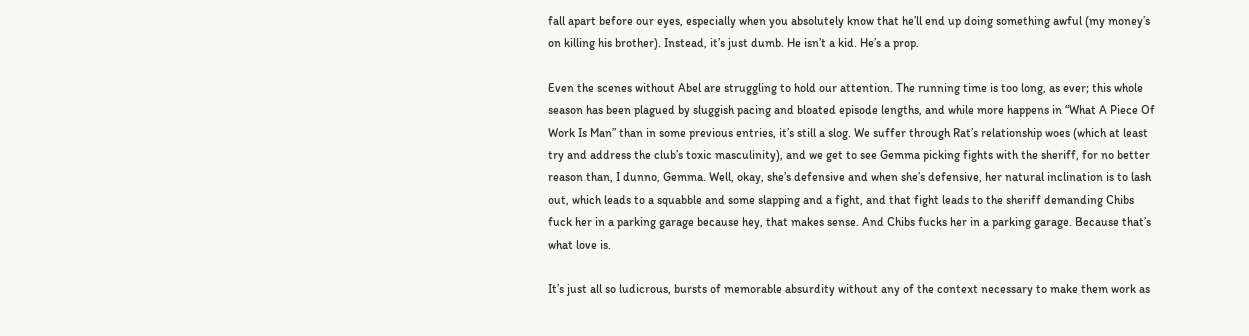fall apart before our eyes, especially when you absolutely know that he’ll end up doing something awful (my money’s on killing his brother). Instead, it’s just dumb. He isn’t a kid. He’s a prop.

Even the scenes without Abel are struggling to hold our attention. The running time is too long, as ever; this whole season has been plagued by sluggish pacing and bloated episode lengths, and while more happens in “What A Piece Of Work Is Man” than in some previous entries, it’s still a slog. We suffer through Rat’s relationship woes (which at least try and address the club’s toxic masculinity), and we get to see Gemma picking fights with the sheriff, for no better reason than, I dunno, Gemma. Well, okay, she’s defensive and when she’s defensive, her natural inclination is to lash out, which leads to a squabble and some slapping and a fight, and that fight leads to the sheriff demanding Chibs fuck her in a parking garage because hey, that makes sense. And Chibs fucks her in a parking garage. Because that’s what love is.

It’s just all so ludicrous, bursts of memorable absurdity without any of the context necessary to make them work as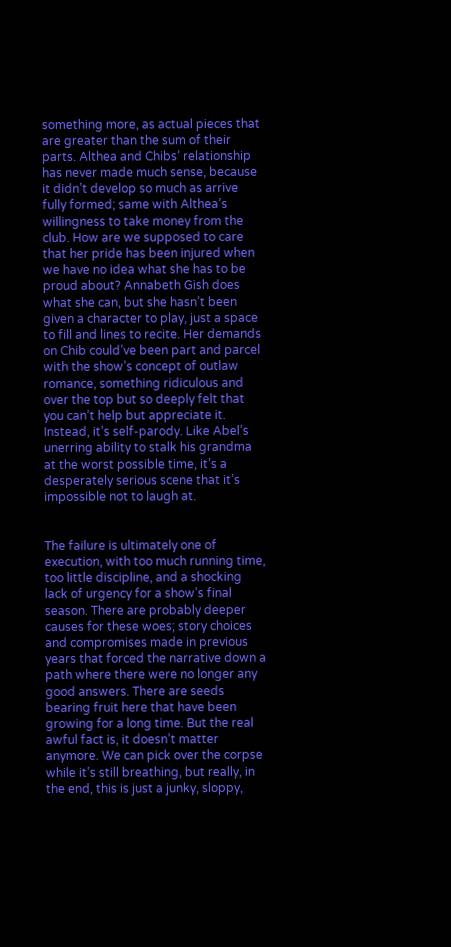something more, as actual pieces that are greater than the sum of their parts. Althea and Chibs’ relationship has never made much sense, because it didn’t develop so much as arrive fully formed; same with Althea’s willingness to take money from the club. How are we supposed to care that her pride has been injured when we have no idea what she has to be proud about? Annabeth Gish does what she can, but she hasn’t been given a character to play, just a space to fill and lines to recite. Her demands on Chib could’ve been part and parcel with the show’s concept of outlaw romance, something ridiculous and over the top but so deeply felt that you can’t help but appreciate it. Instead, it’s self-parody. Like Abel’s unerring ability to stalk his grandma at the worst possible time, it’s a desperately serious scene that it’s impossible not to laugh at.


The failure is ultimately one of execution, with too much running time, too little discipline, and a shocking lack of urgency for a show’s final season. There are probably deeper causes for these woes; story choices and compromises made in previous years that forced the narrative down a path where there were no longer any good answers. There are seeds bearing fruit here that have been growing for a long time. But the real awful fact is, it doesn’t matter anymore. We can pick over the corpse while it’s still breathing, but really, in the end, this is just a junky, sloppy,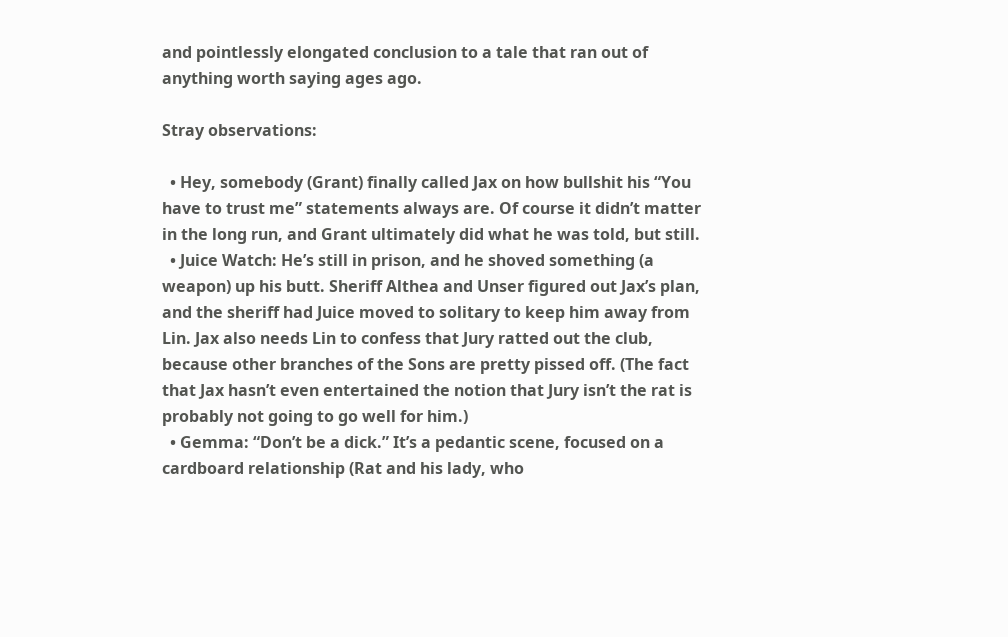and pointlessly elongated conclusion to a tale that ran out of anything worth saying ages ago.

Stray observations:

  • Hey, somebody (Grant) finally called Jax on how bullshit his “You have to trust me” statements always are. Of course it didn’t matter in the long run, and Grant ultimately did what he was told, but still.
  • Juice Watch: He’s still in prison, and he shoved something (a weapon) up his butt. Sheriff Althea and Unser figured out Jax’s plan, and the sheriff had Juice moved to solitary to keep him away from Lin. Jax also needs Lin to confess that Jury ratted out the club, because other branches of the Sons are pretty pissed off. (The fact that Jax hasn’t even entertained the notion that Jury isn’t the rat is probably not going to go well for him.)
  • Gemma: “Don’t be a dick.” It’s a pedantic scene, focused on a cardboard relationship (Rat and his lady, who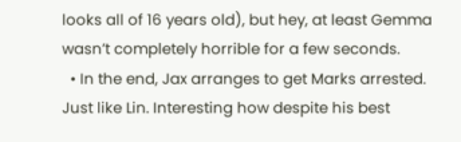looks all of 16 years old), but hey, at least Gemma wasn’t completely horrible for a few seconds.
  • In the end, Jax arranges to get Marks arrested. Just like Lin. Interesting how despite his best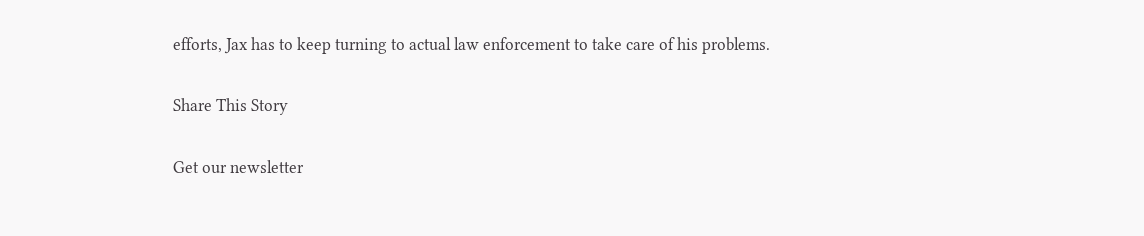efforts, Jax has to keep turning to actual law enforcement to take care of his problems.

Share This Story

Get our newsletter